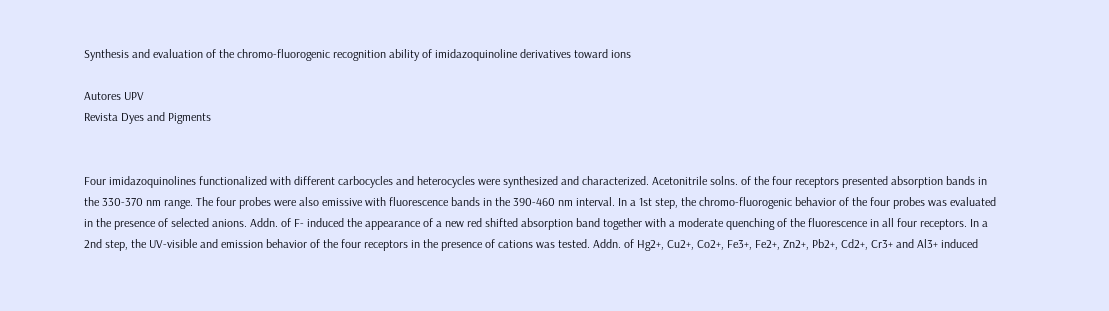Synthesis and evaluation of the chromo-fluorogenic recognition ability of imidazoquinoline derivatives toward ions

Autores UPV
Revista Dyes and Pigments


Four imidazoquinolines functionalized with different carbocycles and heterocycles were synthesized and characterized. Acetonitrile solns. of the four receptors presented absorption bands in the 330-370 nm range. The four probes were also emissive with fluorescence bands in the 390-460 nm interval. In a 1st step, the chromo-fluorogenic behavior of the four probes was evaluated in the presence of selected anions. Addn. of F- induced the appearance of a new red shifted absorption band together with a moderate quenching of the fluorescence in all four receptors. In a 2nd step, the UV-visible and emission behavior of the four receptors in the presence of cations was tested. Addn. of Hg2+, Cu2+, Co2+, Fe3+, Fe2+, Zn2+, Pb2+, Cd2+, Cr3+ and Al3+ induced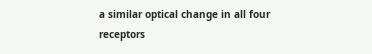a similar optical change in all four receptors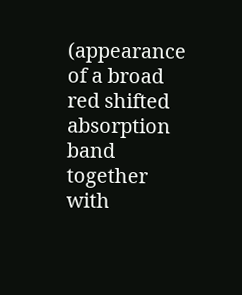(appearance of a broad red shifted absorption band together with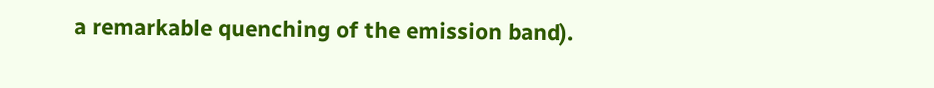a remarkable quenching of the emission band).